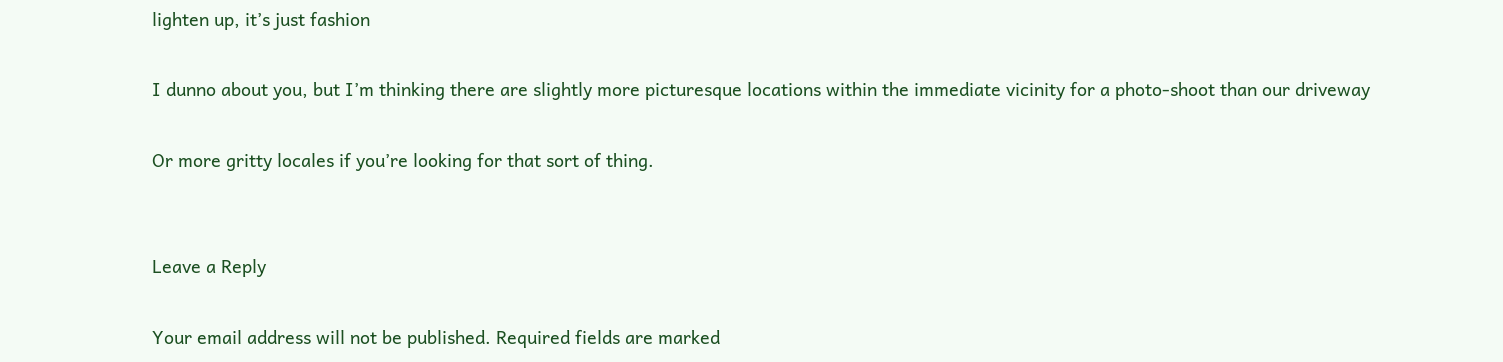lighten up, it’s just fashion

I dunno about you, but I’m thinking there are slightly more picturesque locations within the immediate vicinity for a photo-shoot than our driveway

Or more gritty locales if you’re looking for that sort of thing.


Leave a Reply

Your email address will not be published. Required fields are marked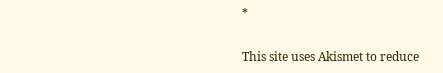*

This site uses Akismet to reduce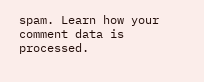spam. Learn how your comment data is processed.